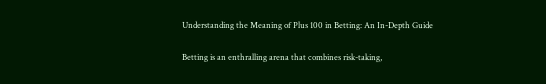Understanding the Meaning of Plus 100 in Betting: An In-Depth Guide

Betting is an enthralling arena that combines risk-taking,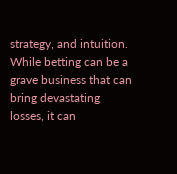strategy, and intuition. While betting can be a grave business that can bring devastating losses, it can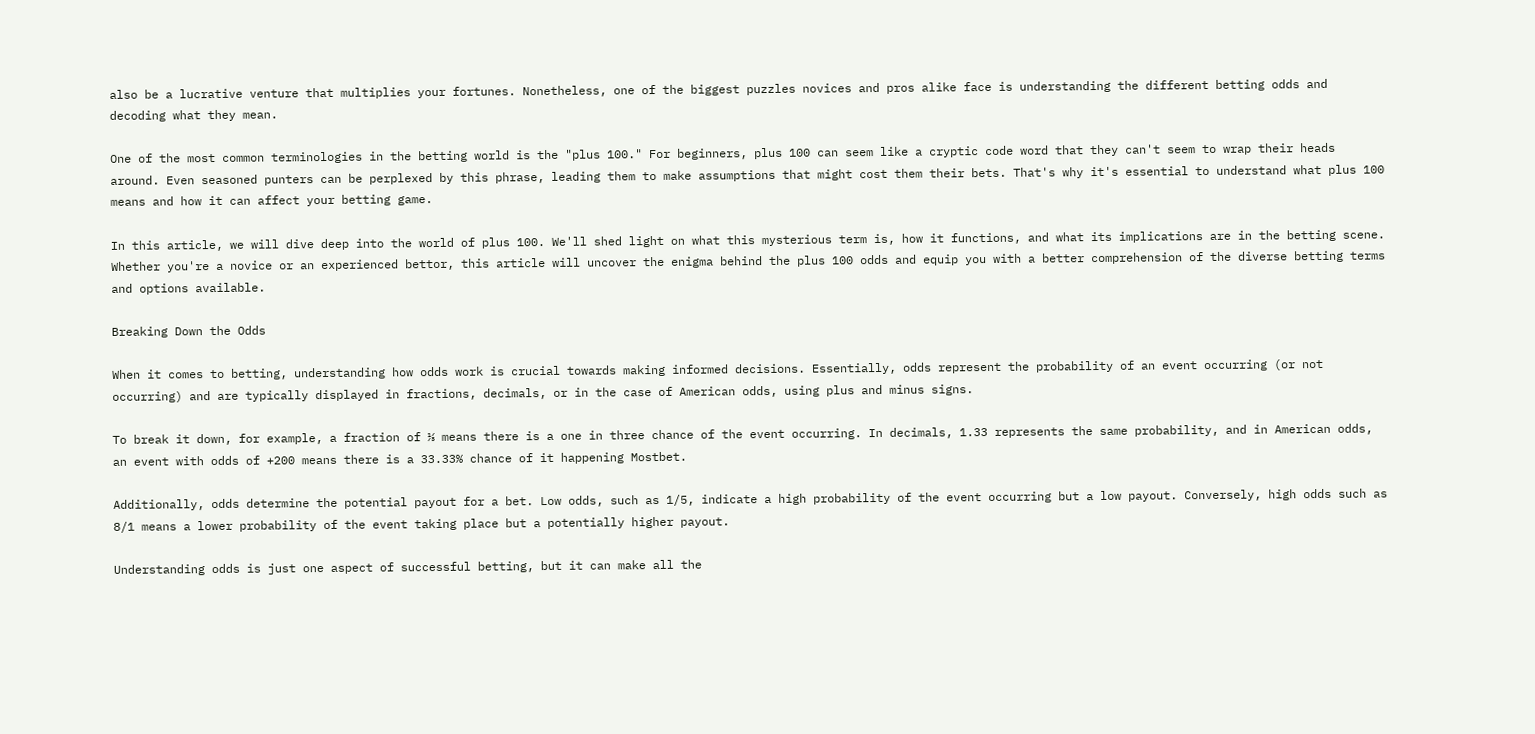also be a lucrative venture that multiplies your fortunes. Nonetheless, one of the biggest puzzles novices and pros alike face is understanding the different betting odds and decoding what they mean.

One of the most common terminologies in the betting world is the "plus 100." For beginners, plus 100 can seem like a cryptic code word that they can't seem to wrap their heads around. Even seasoned punters can be perplexed by this phrase, leading them to make assumptions that might cost them their bets. That's why it's essential to understand what plus 100 means and how it can affect your betting game.

In this article, we will dive deep into the world of plus 100. We'll shed light on what this mysterious term is, how it functions, and what its implications are in the betting scene. Whether you're a novice or an experienced bettor, this article will uncover the enigma behind the plus 100 odds and equip you with a better comprehension of the diverse betting terms and options available.

Breaking Down the Odds

When it comes to betting, understanding how odds work is crucial towards making informed decisions. Essentially, odds represent the probability of an event occurring (or not occurring) and are typically displayed in fractions, decimals, or in the case of American odds, using plus and minus signs.

To break it down, for example, a fraction of ⅓ means there is a one in three chance of the event occurring. In decimals, 1.33 represents the same probability, and in American odds, an event with odds of +200 means there is a 33.33% chance of it happening Mostbet.

Additionally, odds determine the potential payout for a bet. Low odds, such as 1/5, indicate a high probability of the event occurring but a low payout. Conversely, high odds such as 8/1 means a lower probability of the event taking place but a potentially higher payout.

Understanding odds is just one aspect of successful betting, but it can make all the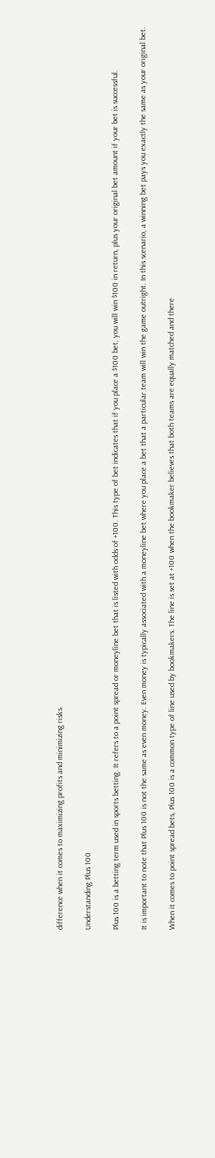difference when it comes to maximizing profits and minimizing risks.

Understanding Plus 100

Plus 100 is a betting term used in sports betting. It refers to a point spread or moneyline bet that is listed with odds of +100. This type of bet indicates that if you place a $100 bet, you will win $100 in return, plus your original bet amount if your bet is successful.

It is important to note that Plus 100 is not the same as even money. Even money is typically associated with a moneyline bet where you place a bet that a particular team will win the game outright. In this scenario, a winning bet pays you exactly the same as your original bet.

When it comes to point spread bets, Plus 100 is a common type of line used by bookmakers. The line is set at +100 when the bookmaker believes that both teams are equally matched and there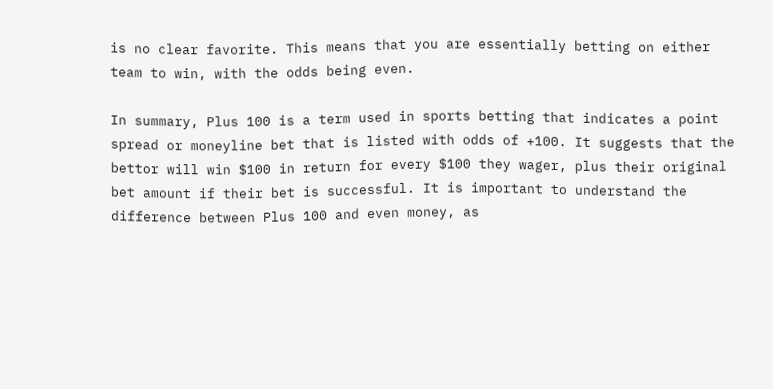is no clear favorite. This means that you are essentially betting on either team to win, with the odds being even.

In summary, Plus 100 is a term used in sports betting that indicates a point spread or moneyline bet that is listed with odds of +100. It suggests that the bettor will win $100 in return for every $100 they wager, plus their original bet amount if their bet is successful. It is important to understand the difference between Plus 100 and even money, as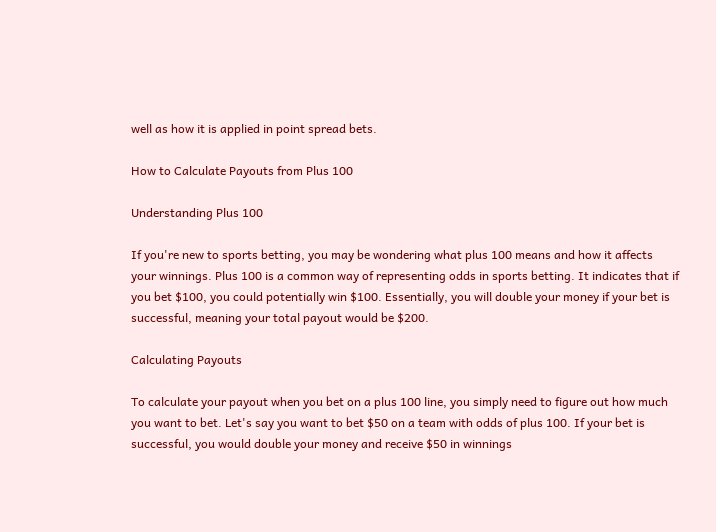well as how it is applied in point spread bets.

How to Calculate Payouts from Plus 100

Understanding Plus 100

If you're new to sports betting, you may be wondering what plus 100 means and how it affects your winnings. Plus 100 is a common way of representing odds in sports betting. It indicates that if you bet $100, you could potentially win $100. Essentially, you will double your money if your bet is successful, meaning your total payout would be $200.

Calculating Payouts

To calculate your payout when you bet on a plus 100 line, you simply need to figure out how much you want to bet. Let's say you want to bet $50 on a team with odds of plus 100. If your bet is successful, you would double your money and receive $50 in winnings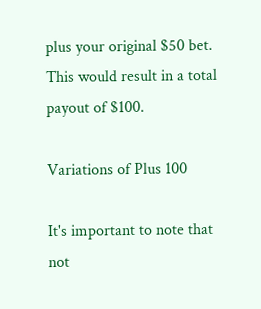plus your original $50 bet. This would result in a total payout of $100.

Variations of Plus 100

It's important to note that not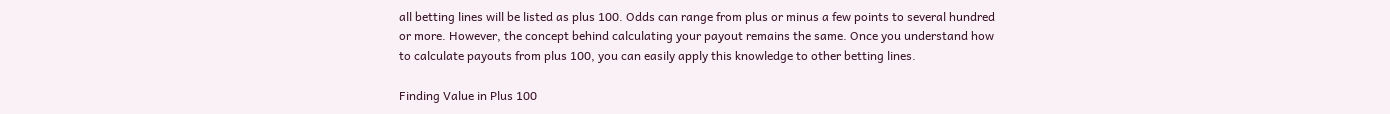all betting lines will be listed as plus 100. Odds can range from plus or minus a few points to several hundred or more. However, the concept behind calculating your payout remains the same. Once you understand how to calculate payouts from plus 100, you can easily apply this knowledge to other betting lines.

Finding Value in Plus 100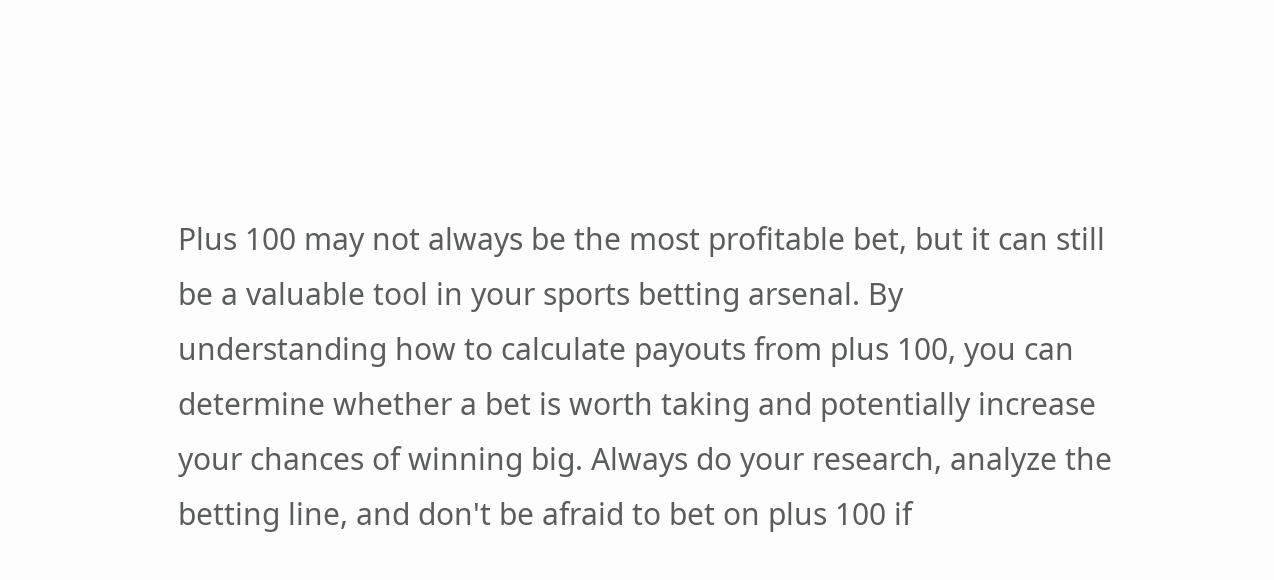Plus 100 may not always be the most profitable bet, but it can still be a valuable tool in your sports betting arsenal. By understanding how to calculate payouts from plus 100, you can determine whether a bet is worth taking and potentially increase your chances of winning big. Always do your research, analyze the betting line, and don't be afraid to bet on plus 100 if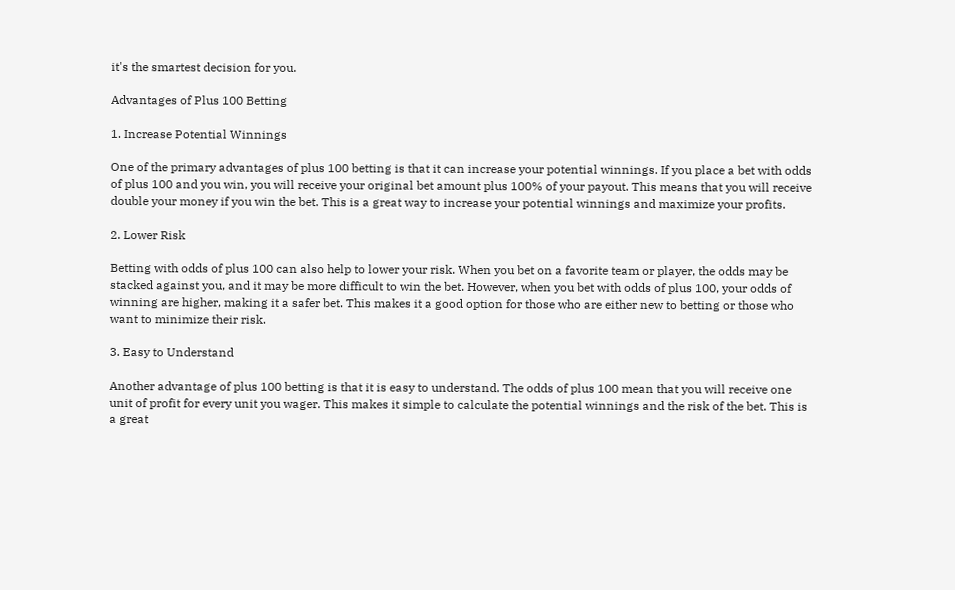it's the smartest decision for you.

Advantages of Plus 100 Betting

1. Increase Potential Winnings

One of the primary advantages of plus 100 betting is that it can increase your potential winnings. If you place a bet with odds of plus 100 and you win, you will receive your original bet amount plus 100% of your payout. This means that you will receive double your money if you win the bet. This is a great way to increase your potential winnings and maximize your profits.

2. Lower Risk

Betting with odds of plus 100 can also help to lower your risk. When you bet on a favorite team or player, the odds may be stacked against you, and it may be more difficult to win the bet. However, when you bet with odds of plus 100, your odds of winning are higher, making it a safer bet. This makes it a good option for those who are either new to betting or those who want to minimize their risk.

3. Easy to Understand

Another advantage of plus 100 betting is that it is easy to understand. The odds of plus 100 mean that you will receive one unit of profit for every unit you wager. This makes it simple to calculate the potential winnings and the risk of the bet. This is a great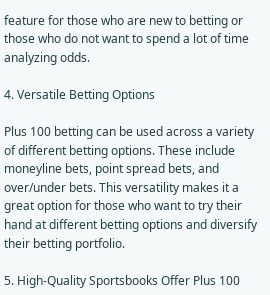feature for those who are new to betting or those who do not want to spend a lot of time analyzing odds.

4. Versatile Betting Options

Plus 100 betting can be used across a variety of different betting options. These include moneyline bets, point spread bets, and over/under bets. This versatility makes it a great option for those who want to try their hand at different betting options and diversify their betting portfolio.

5. High-Quality Sportsbooks Offer Plus 100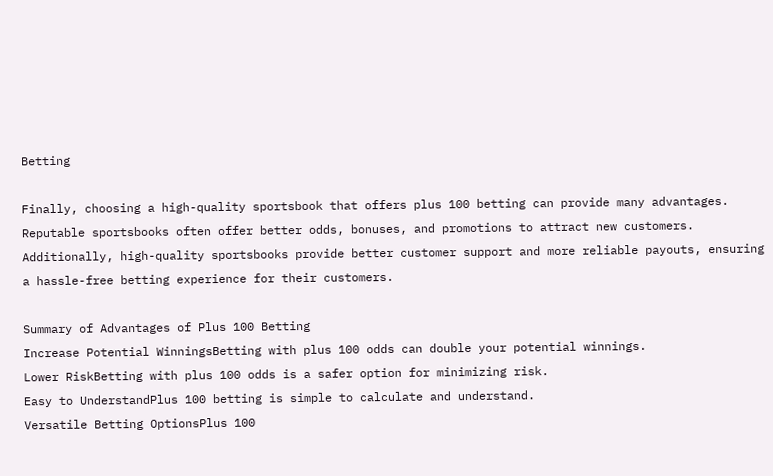Betting

Finally, choosing a high-quality sportsbook that offers plus 100 betting can provide many advantages. Reputable sportsbooks often offer better odds, bonuses, and promotions to attract new customers. Additionally, high-quality sportsbooks provide better customer support and more reliable payouts, ensuring a hassle-free betting experience for their customers.

Summary of Advantages of Plus 100 Betting
Increase Potential WinningsBetting with plus 100 odds can double your potential winnings.
Lower RiskBetting with plus 100 odds is a safer option for minimizing risk.
Easy to UnderstandPlus 100 betting is simple to calculate and understand.
Versatile Betting OptionsPlus 100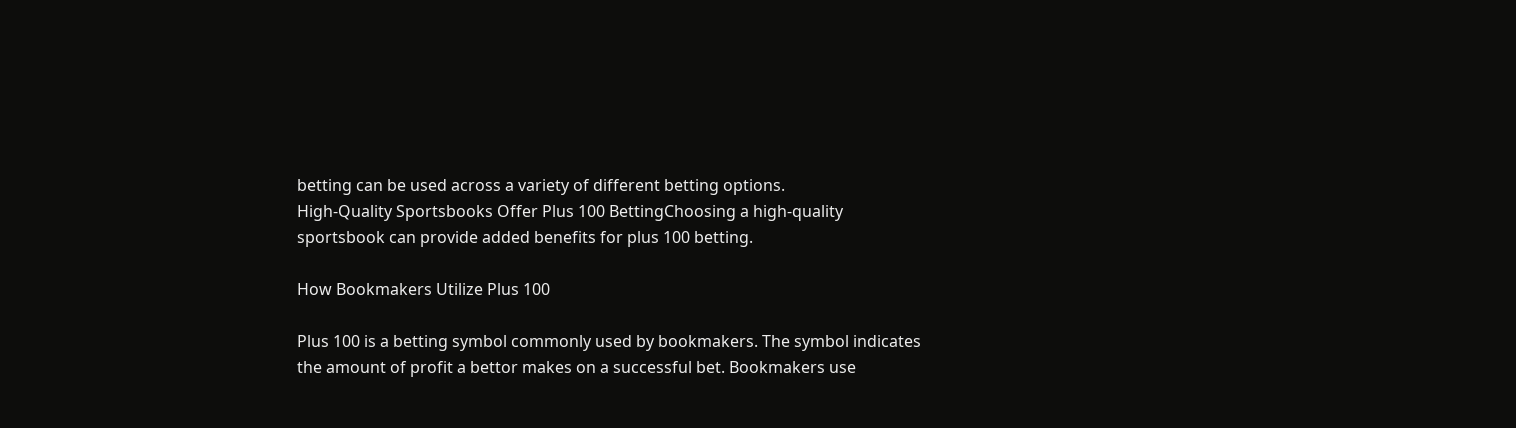betting can be used across a variety of different betting options.
High-Quality Sportsbooks Offer Plus 100 BettingChoosing a high-quality sportsbook can provide added benefits for plus 100 betting.

How Bookmakers Utilize Plus 100

Plus 100 is a betting symbol commonly used by bookmakers. The symbol indicates the amount of profit a bettor makes on a successful bet. Bookmakers use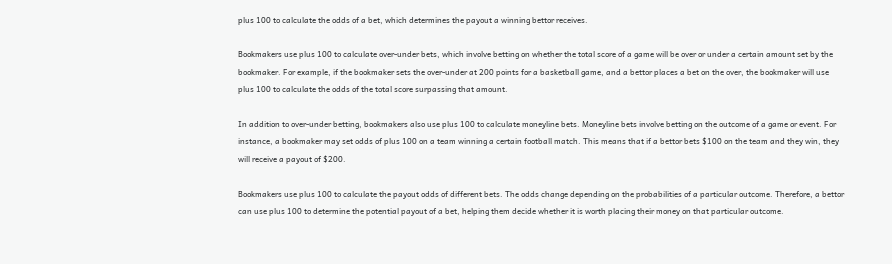plus 100 to calculate the odds of a bet, which determines the payout a winning bettor receives.

Bookmakers use plus 100 to calculate over-under bets, which involve betting on whether the total score of a game will be over or under a certain amount set by the bookmaker. For example, if the bookmaker sets the over-under at 200 points for a basketball game, and a bettor places a bet on the over, the bookmaker will use plus 100 to calculate the odds of the total score surpassing that amount.

In addition to over-under betting, bookmakers also use plus 100 to calculate moneyline bets. Moneyline bets involve betting on the outcome of a game or event. For instance, a bookmaker may set odds of plus 100 on a team winning a certain football match. This means that if a bettor bets $100 on the team and they win, they will receive a payout of $200.

Bookmakers use plus 100 to calculate the payout odds of different bets. The odds change depending on the probabilities of a particular outcome. Therefore, a bettor can use plus 100 to determine the potential payout of a bet, helping them decide whether it is worth placing their money on that particular outcome.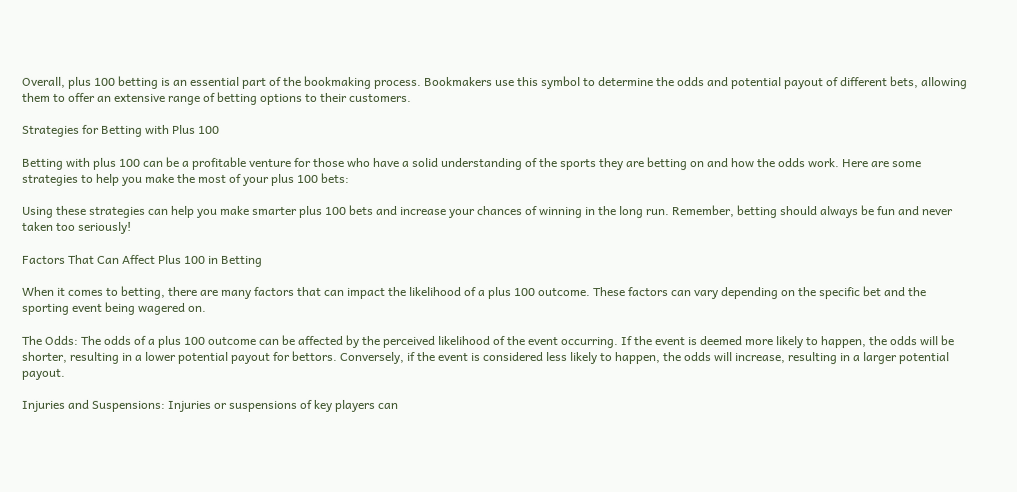Overall, plus 100 betting is an essential part of the bookmaking process. Bookmakers use this symbol to determine the odds and potential payout of different bets, allowing them to offer an extensive range of betting options to their customers.

Strategies for Betting with Plus 100

Betting with plus 100 can be a profitable venture for those who have a solid understanding of the sports they are betting on and how the odds work. Here are some strategies to help you make the most of your plus 100 bets:

Using these strategies can help you make smarter plus 100 bets and increase your chances of winning in the long run. Remember, betting should always be fun and never taken too seriously!

Factors That Can Affect Plus 100 in Betting

When it comes to betting, there are many factors that can impact the likelihood of a plus 100 outcome. These factors can vary depending on the specific bet and the sporting event being wagered on.

The Odds: The odds of a plus 100 outcome can be affected by the perceived likelihood of the event occurring. If the event is deemed more likely to happen, the odds will be shorter, resulting in a lower potential payout for bettors. Conversely, if the event is considered less likely to happen, the odds will increase, resulting in a larger potential payout.

Injuries and Suspensions: Injuries or suspensions of key players can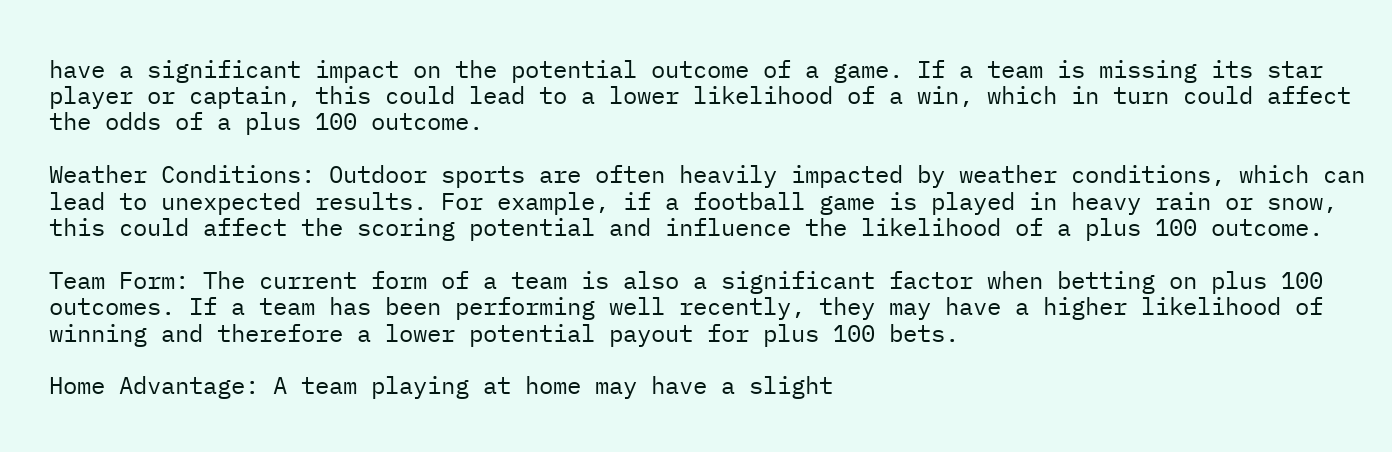have a significant impact on the potential outcome of a game. If a team is missing its star player or captain, this could lead to a lower likelihood of a win, which in turn could affect the odds of a plus 100 outcome.

Weather Conditions: Outdoor sports are often heavily impacted by weather conditions, which can lead to unexpected results. For example, if a football game is played in heavy rain or snow, this could affect the scoring potential and influence the likelihood of a plus 100 outcome.

Team Form: The current form of a team is also a significant factor when betting on plus 100 outcomes. If a team has been performing well recently, they may have a higher likelihood of winning and therefore a lower potential payout for plus 100 bets.

Home Advantage: A team playing at home may have a slight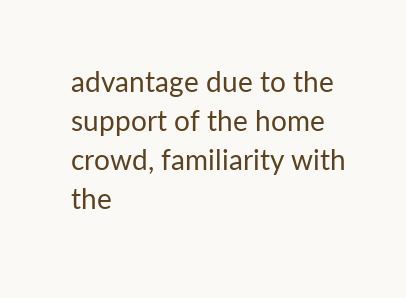advantage due to the support of the home crowd, familiarity with the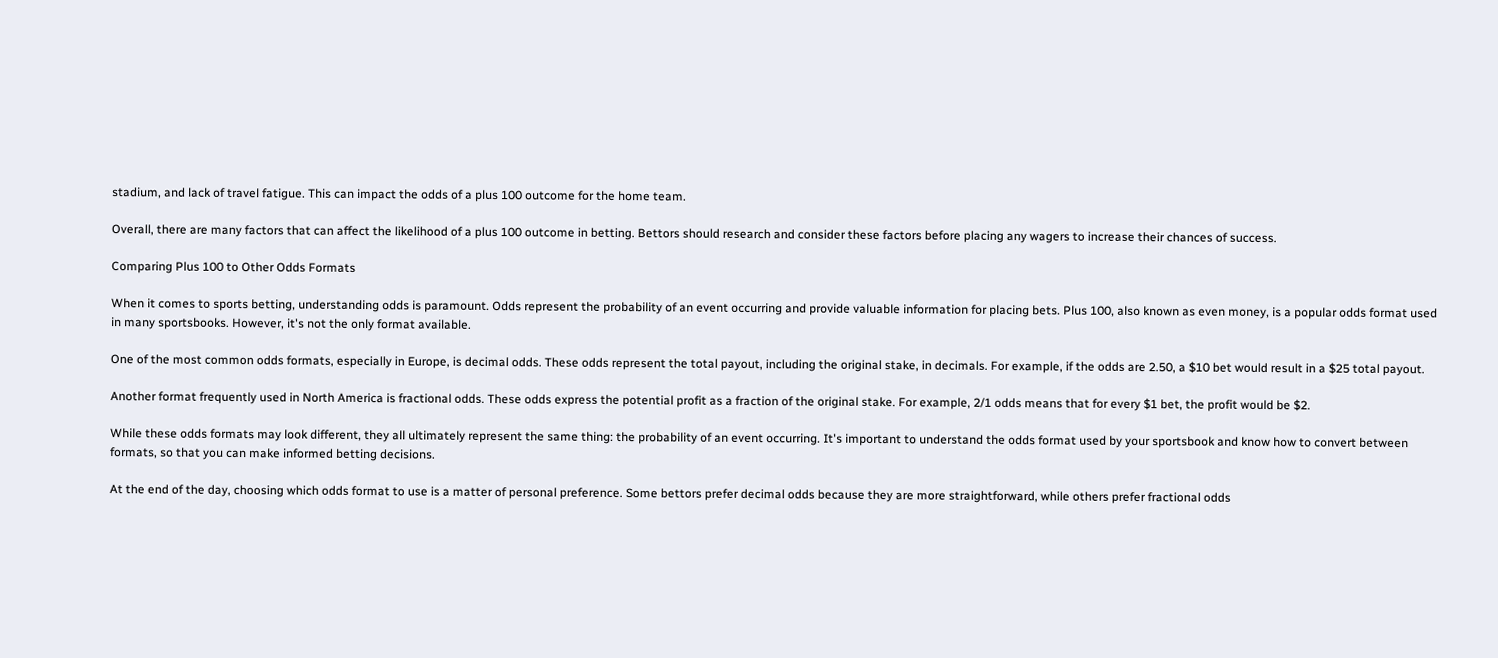stadium, and lack of travel fatigue. This can impact the odds of a plus 100 outcome for the home team.

Overall, there are many factors that can affect the likelihood of a plus 100 outcome in betting. Bettors should research and consider these factors before placing any wagers to increase their chances of success.

Comparing Plus 100 to Other Odds Formats

When it comes to sports betting, understanding odds is paramount. Odds represent the probability of an event occurring and provide valuable information for placing bets. Plus 100, also known as even money, is a popular odds format used in many sportsbooks. However, it's not the only format available.

One of the most common odds formats, especially in Europe, is decimal odds. These odds represent the total payout, including the original stake, in decimals. For example, if the odds are 2.50, a $10 bet would result in a $25 total payout.

Another format frequently used in North America is fractional odds. These odds express the potential profit as a fraction of the original stake. For example, 2/1 odds means that for every $1 bet, the profit would be $2.

While these odds formats may look different, they all ultimately represent the same thing: the probability of an event occurring. It's important to understand the odds format used by your sportsbook and know how to convert between formats, so that you can make informed betting decisions.

At the end of the day, choosing which odds format to use is a matter of personal preference. Some bettors prefer decimal odds because they are more straightforward, while others prefer fractional odds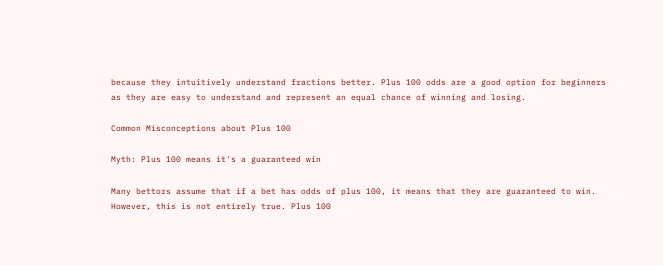because they intuitively understand fractions better. Plus 100 odds are a good option for beginners as they are easy to understand and represent an equal chance of winning and losing.

Common Misconceptions about Plus 100

Myth: Plus 100 means it's a guaranteed win

Many bettors assume that if a bet has odds of plus 100, it means that they are guaranteed to win. However, this is not entirely true. Plus 100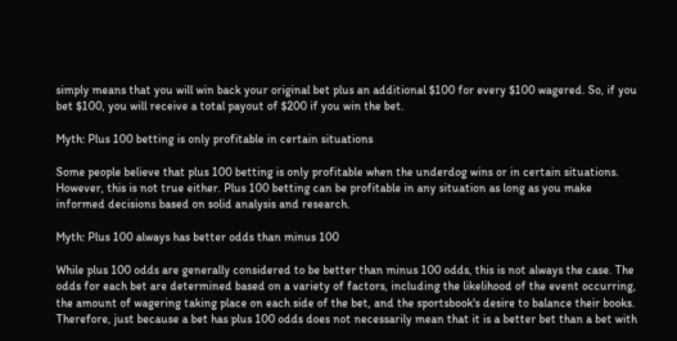simply means that you will win back your original bet plus an additional $100 for every $100 wagered. So, if you bet $100, you will receive a total payout of $200 if you win the bet.

Myth: Plus 100 betting is only profitable in certain situations

Some people believe that plus 100 betting is only profitable when the underdog wins or in certain situations. However, this is not true either. Plus 100 betting can be profitable in any situation as long as you make informed decisions based on solid analysis and research.

Myth: Plus 100 always has better odds than minus 100

While plus 100 odds are generally considered to be better than minus 100 odds, this is not always the case. The odds for each bet are determined based on a variety of factors, including the likelihood of the event occurring, the amount of wagering taking place on each side of the bet, and the sportsbook's desire to balance their books. Therefore, just because a bet has plus 100 odds does not necessarily mean that it is a better bet than a bet with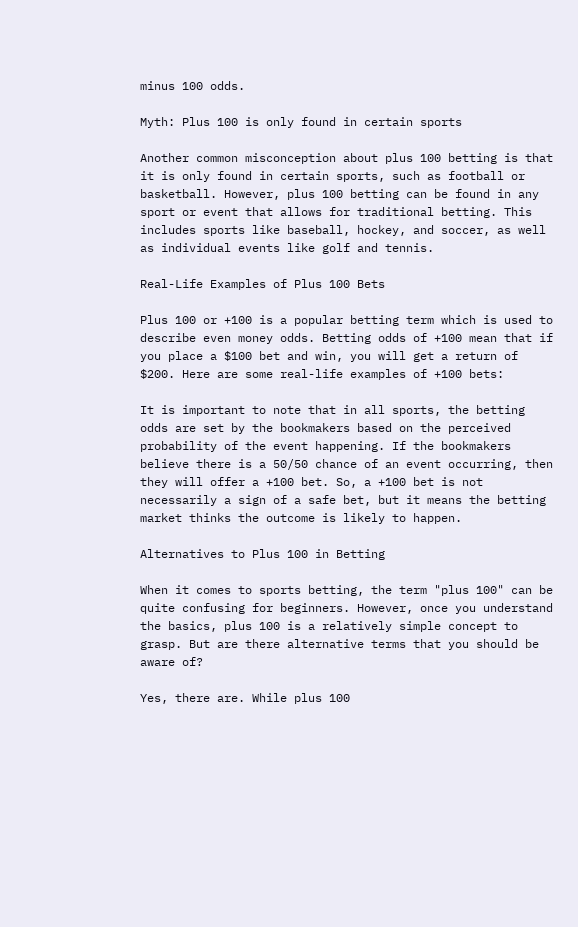minus 100 odds.

Myth: Plus 100 is only found in certain sports

Another common misconception about plus 100 betting is that it is only found in certain sports, such as football or basketball. However, plus 100 betting can be found in any sport or event that allows for traditional betting. This includes sports like baseball, hockey, and soccer, as well as individual events like golf and tennis.

Real-Life Examples of Plus 100 Bets

Plus 100 or +100 is a popular betting term which is used to describe even money odds. Betting odds of +100 mean that if you place a $100 bet and win, you will get a return of $200. Here are some real-life examples of +100 bets:

It is important to note that in all sports, the betting odds are set by the bookmakers based on the perceived probability of the event happening. If the bookmakers believe there is a 50/50 chance of an event occurring, then they will offer a +100 bet. So, a +100 bet is not necessarily a sign of a safe bet, but it means the betting market thinks the outcome is likely to happen.

Alternatives to Plus 100 in Betting

When it comes to sports betting, the term "plus 100" can be quite confusing for beginners. However, once you understand the basics, plus 100 is a relatively simple concept to grasp. But are there alternative terms that you should be aware of?

Yes, there are. While plus 100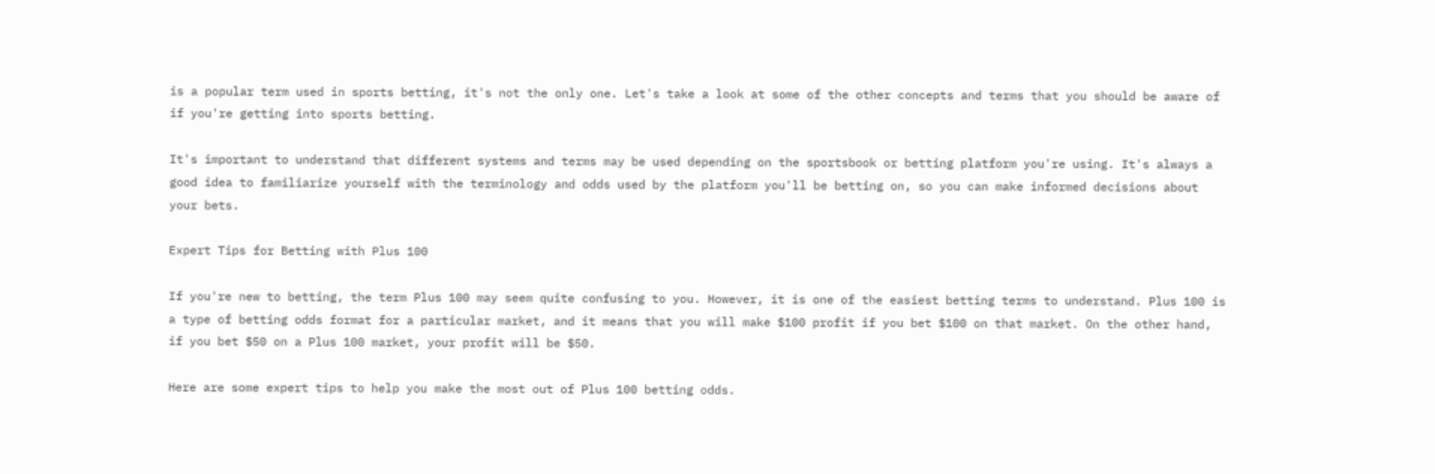is a popular term used in sports betting, it's not the only one. Let's take a look at some of the other concepts and terms that you should be aware of if you're getting into sports betting.

It's important to understand that different systems and terms may be used depending on the sportsbook or betting platform you're using. It's always a good idea to familiarize yourself with the terminology and odds used by the platform you'll be betting on, so you can make informed decisions about your bets.

Expert Tips for Betting with Plus 100

If you're new to betting, the term Plus 100 may seem quite confusing to you. However, it is one of the easiest betting terms to understand. Plus 100 is a type of betting odds format for a particular market, and it means that you will make $100 profit if you bet $100 on that market. On the other hand, if you bet $50 on a Plus 100 market, your profit will be $50.

Here are some expert tips to help you make the most out of Plus 100 betting odds.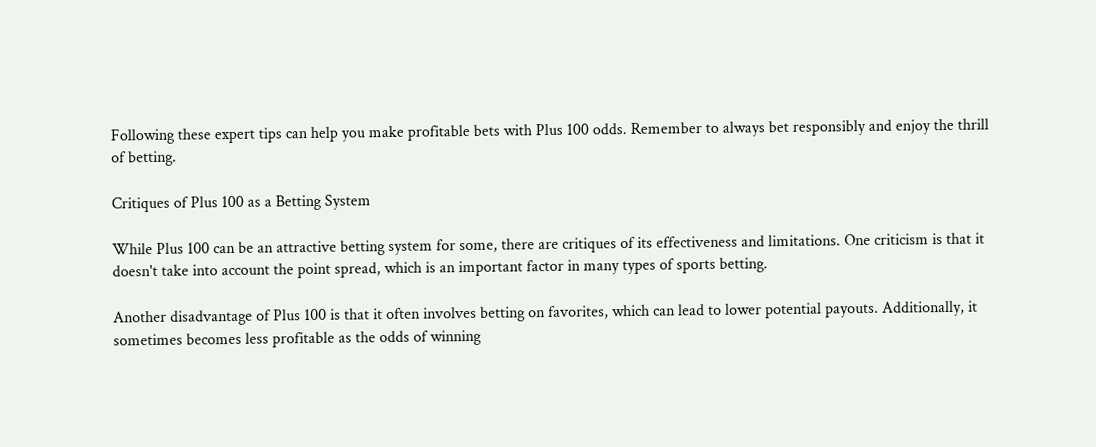Following these expert tips can help you make profitable bets with Plus 100 odds. Remember to always bet responsibly and enjoy the thrill of betting.

Critiques of Plus 100 as a Betting System

While Plus 100 can be an attractive betting system for some, there are critiques of its effectiveness and limitations. One criticism is that it doesn't take into account the point spread, which is an important factor in many types of sports betting.

Another disadvantage of Plus 100 is that it often involves betting on favorites, which can lead to lower potential payouts. Additionally, it sometimes becomes less profitable as the odds of winning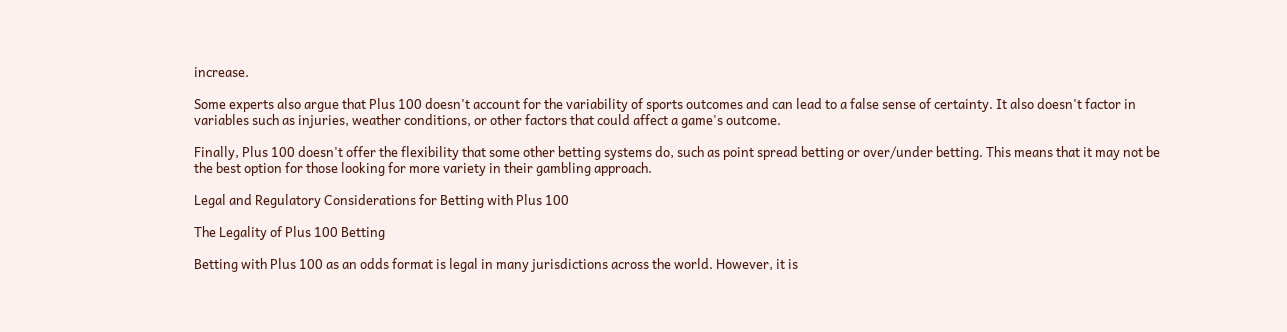increase.

Some experts also argue that Plus 100 doesn't account for the variability of sports outcomes and can lead to a false sense of certainty. It also doesn't factor in variables such as injuries, weather conditions, or other factors that could affect a game's outcome.

Finally, Plus 100 doesn't offer the flexibility that some other betting systems do, such as point spread betting or over/under betting. This means that it may not be the best option for those looking for more variety in their gambling approach.

Legal and Regulatory Considerations for Betting with Plus 100

The Legality of Plus 100 Betting

Betting with Plus 100 as an odds format is legal in many jurisdictions across the world. However, it is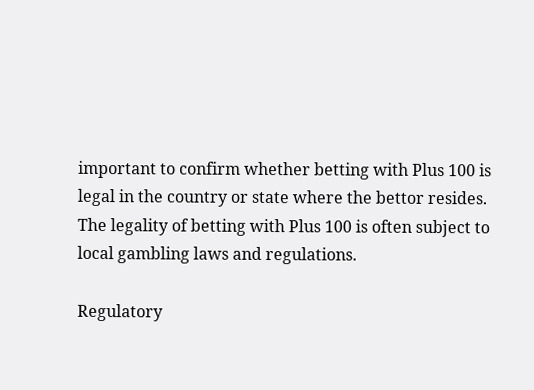important to confirm whether betting with Plus 100 is legal in the country or state where the bettor resides. The legality of betting with Plus 100 is often subject to local gambling laws and regulations.

Regulatory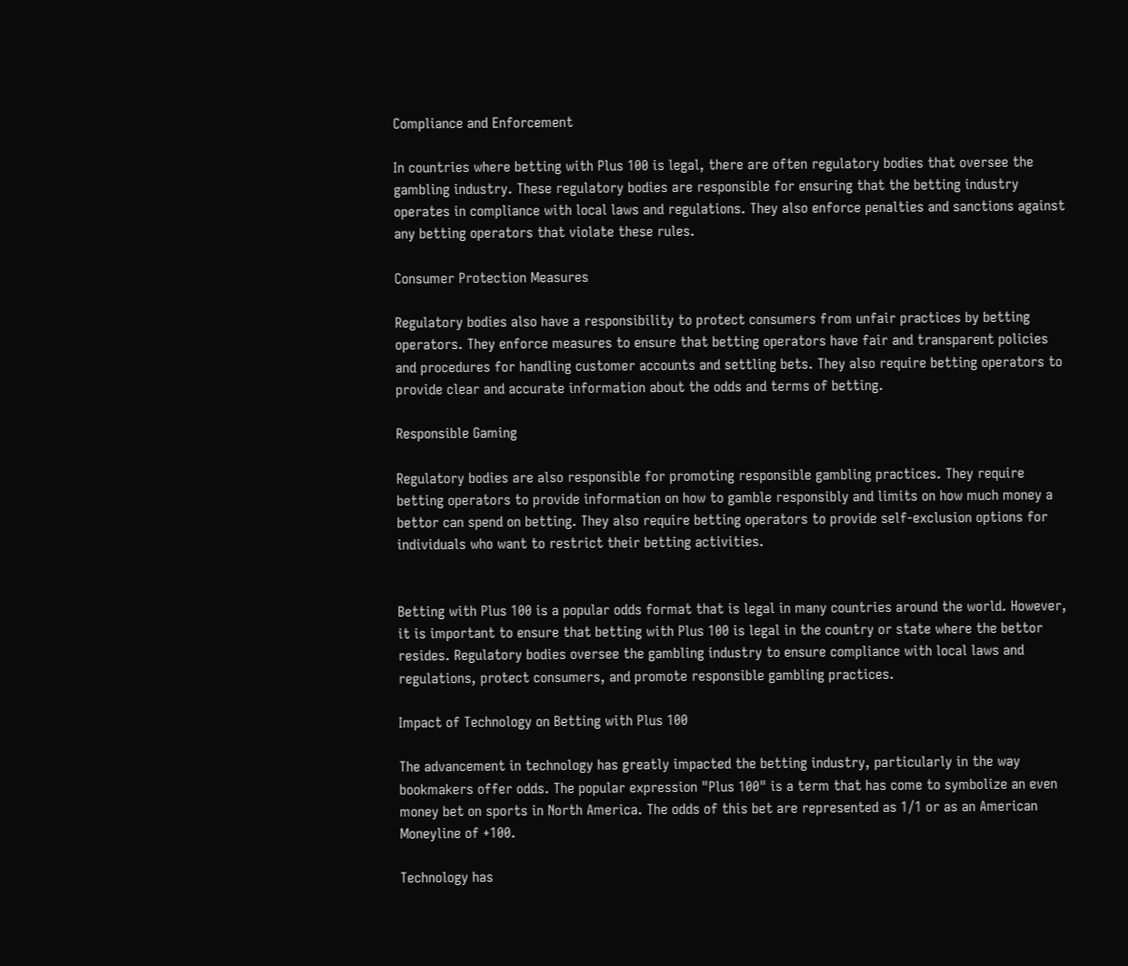Compliance and Enforcement

In countries where betting with Plus 100 is legal, there are often regulatory bodies that oversee the gambling industry. These regulatory bodies are responsible for ensuring that the betting industry operates in compliance with local laws and regulations. They also enforce penalties and sanctions against any betting operators that violate these rules.

Consumer Protection Measures

Regulatory bodies also have a responsibility to protect consumers from unfair practices by betting operators. They enforce measures to ensure that betting operators have fair and transparent policies and procedures for handling customer accounts and settling bets. They also require betting operators to provide clear and accurate information about the odds and terms of betting.

Responsible Gaming

Regulatory bodies are also responsible for promoting responsible gambling practices. They require betting operators to provide information on how to gamble responsibly and limits on how much money a bettor can spend on betting. They also require betting operators to provide self-exclusion options for individuals who want to restrict their betting activities.


Betting with Plus 100 is a popular odds format that is legal in many countries around the world. However, it is important to ensure that betting with Plus 100 is legal in the country or state where the bettor resides. Regulatory bodies oversee the gambling industry to ensure compliance with local laws and regulations, protect consumers, and promote responsible gambling practices.

Impact of Technology on Betting with Plus 100

The advancement in technology has greatly impacted the betting industry, particularly in the way bookmakers offer odds. The popular expression "Plus 100" is a term that has come to symbolize an even money bet on sports in North America. The odds of this bet are represented as 1/1 or as an American Moneyline of +100.

Technology has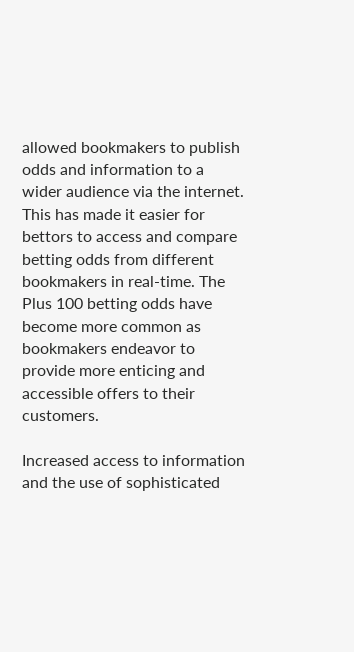allowed bookmakers to publish odds and information to a wider audience via the internet. This has made it easier for bettors to access and compare betting odds from different bookmakers in real-time. The Plus 100 betting odds have become more common as bookmakers endeavor to provide more enticing and accessible offers to their customers.

Increased access to information and the use of sophisticated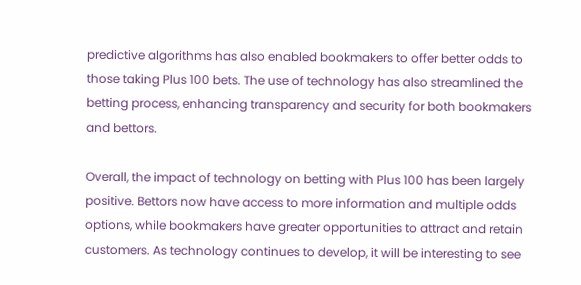predictive algorithms has also enabled bookmakers to offer better odds to those taking Plus 100 bets. The use of technology has also streamlined the betting process, enhancing transparency and security for both bookmakers and bettors.

Overall, the impact of technology on betting with Plus 100 has been largely positive. Bettors now have access to more information and multiple odds options, while bookmakers have greater opportunities to attract and retain customers. As technology continues to develop, it will be interesting to see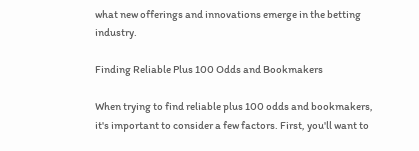what new offerings and innovations emerge in the betting industry.

Finding Reliable Plus 100 Odds and Bookmakers

When trying to find reliable plus 100 odds and bookmakers, it's important to consider a few factors. First, you'll want to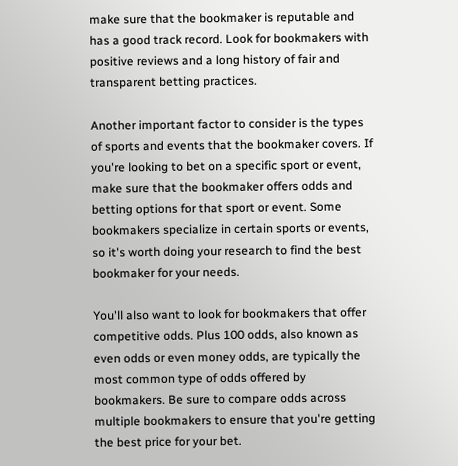make sure that the bookmaker is reputable and has a good track record. Look for bookmakers with positive reviews and a long history of fair and transparent betting practices.

Another important factor to consider is the types of sports and events that the bookmaker covers. If you're looking to bet on a specific sport or event, make sure that the bookmaker offers odds and betting options for that sport or event. Some bookmakers specialize in certain sports or events, so it's worth doing your research to find the best bookmaker for your needs.

You'll also want to look for bookmakers that offer competitive odds. Plus 100 odds, also known as even odds or even money odds, are typically the most common type of odds offered by bookmakers. Be sure to compare odds across multiple bookmakers to ensure that you're getting the best price for your bet.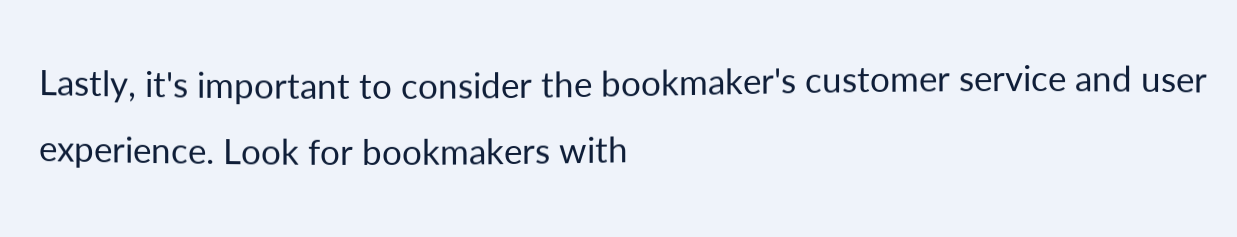Lastly, it's important to consider the bookmaker's customer service and user experience. Look for bookmakers with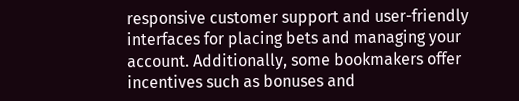responsive customer support and user-friendly interfaces for placing bets and managing your account. Additionally, some bookmakers offer incentives such as bonuses and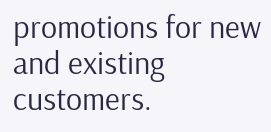promotions for new and existing customers.